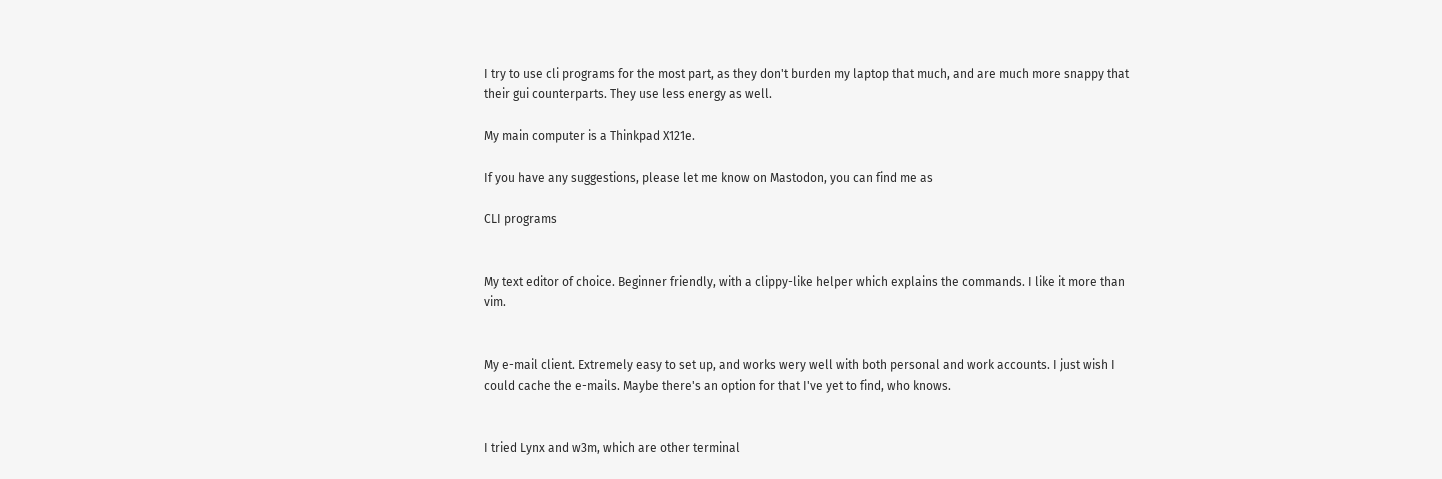I try to use cli programs for the most part, as they don't burden my laptop that much, and are much more snappy that their gui counterparts. They use less energy as well.

My main computer is a Thinkpad X121e.

If you have any suggestions, please let me know on Mastodon, you can find me as

CLI programs


My text editor of choice. Beginner friendly, with a clippy-like helper which explains the commands. I like it more than vim.


My e-mail client. Extremely easy to set up, and works wery well with both personal and work accounts. I just wish I could cache the e-mails. Maybe there's an option for that I've yet to find, who knows.


I tried Lynx and w3m, which are other terminal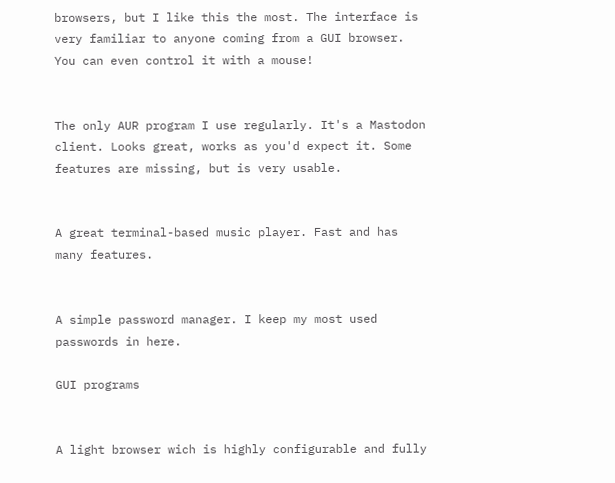browsers, but I like this the most. The interface is very familiar to anyone coming from a GUI browser. You can even control it with a mouse!


The only AUR program I use regularly. It's a Mastodon client. Looks great, works as you'd expect it. Some features are missing, but is very usable.


A great terminal-based music player. Fast and has many features.


A simple password manager. I keep my most used passwords in here.

GUI programs


A light browser wich is highly configurable and fully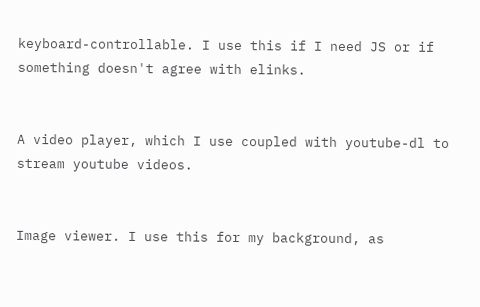keyboard-controllable. I use this if I need JS or if something doesn't agree with elinks.


A video player, which I use coupled with youtube-dl to stream youtube videos.


Image viewer. I use this for my background, as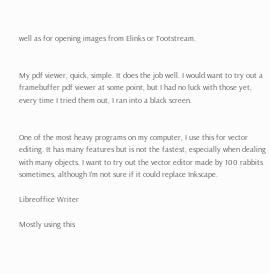well as for opening images from Elinks or Tootstream.


My pdf viewer, quick, simple. It does the job well. I would want to try out a framebuffer pdf viewer at some point, but I had no luck with those yet, every time I tried them out, I ran into a black screen.


One of the most heavy programs on my computer, I use this for vector editing. It has many features but is not the fastest, especially when dealing with many objects. I want to try out the vector editor made by 100 rabbits sometimes, although I'm not sure if it could replace Inkscape.

Libreoffice Writer

Mostly using this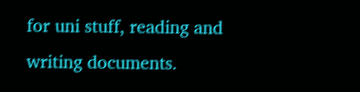for uni stuff, reading and writing documents.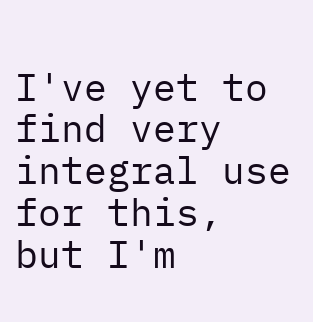I've yet to find very integral use for this, but I'm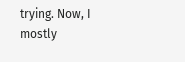trying. Now, I mostly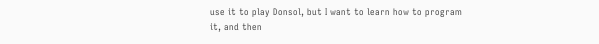use it to play Donsol, but I want to learn how to program it, and then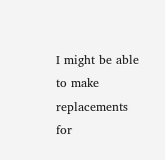I might be able to make replacements for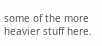some of the more heavier stuff here.